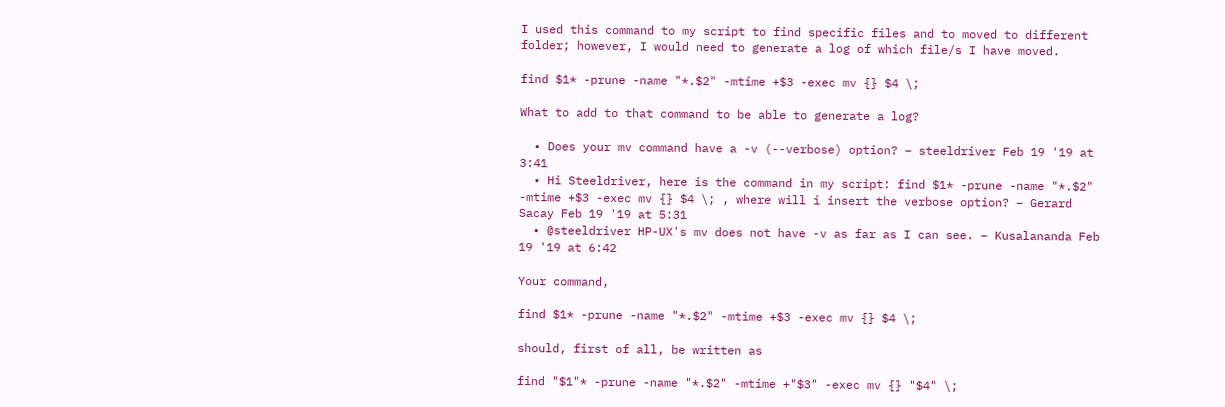I used this command to my script to find specific files and to moved to different folder; however, I would need to generate a log of which file/s I have moved.

find $1* -prune -name "*.$2" -mtime +$3 -exec mv {} $4 \;

What to add to that command to be able to generate a log?

  • Does your mv command have a -v (--verbose) option? – steeldriver Feb 19 '19 at 3:41
  • Hi Steeldriver, here is the command in my script: find $1* -prune -name "*.$2" -mtime +$3 -exec mv {} $4 \; , where will i insert the verbose option? – Gerard Sacay Feb 19 '19 at 5:31
  • @steeldriver HP-UX's mv does not have -v as far as I can see. – Kusalananda Feb 19 '19 at 6:42

Your command,

find $1* -prune -name "*.$2" -mtime +$3 -exec mv {} $4 \;

should, first of all, be written as

find "$1"* -prune -name "*.$2" -mtime +"$3" -exec mv {} "$4" \;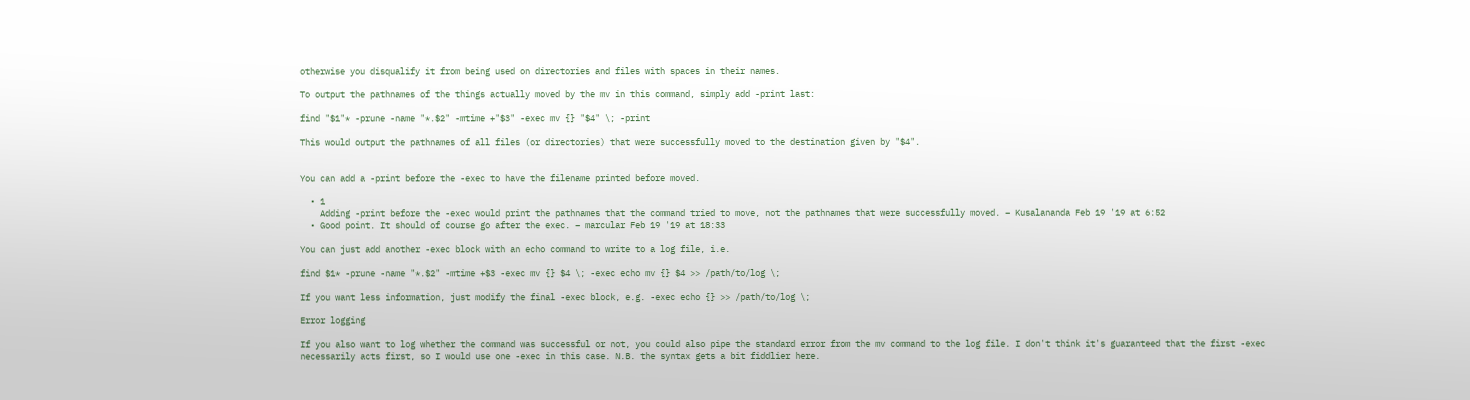otherwise you disqualify it from being used on directories and files with spaces in their names.

To output the pathnames of the things actually moved by the mv in this command, simply add -print last:

find "$1"* -prune -name "*.$2" -mtime +"$3" -exec mv {} "$4" \; -print

This would output the pathnames of all files (or directories) that were successfully moved to the destination given by "$4".


You can add a -print before the -exec to have the filename printed before moved.

  • 1
    Adding -print before the -exec would print the pathnames that the command tried to move, not the pathnames that were successfully moved. – Kusalananda Feb 19 '19 at 6:52
  • Good point. It should of course go after the exec. – marcular Feb 19 '19 at 18:33

You can just add another -exec block with an echo command to write to a log file, i.e.

find $1* -prune -name "*.$2" -mtime +$3 -exec mv {} $4 \; -exec echo mv {} $4 >> /path/to/log \;

If you want less information, just modify the final -exec block, e.g. -exec echo {} >> /path/to/log \;

Error logging

If you also want to log whether the command was successful or not, you could also pipe the standard error from the mv command to the log file. I don't think it's guaranteed that the first -exec necessarily acts first, so I would use one -exec in this case. N.B. the syntax gets a bit fiddlier here.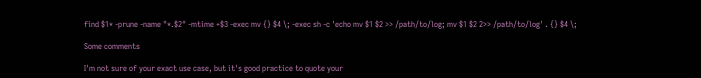find $1* -prune -name "*.$2" -mtime +$3 -exec mv {} $4 \; -exec sh -c 'echo mv $1 $2 >> /path/to/log; mv $1 $2 2>> /path/to/log' . {} $4 \;

Some comments

I'm not sure of your exact use case, but it's good practice to quote your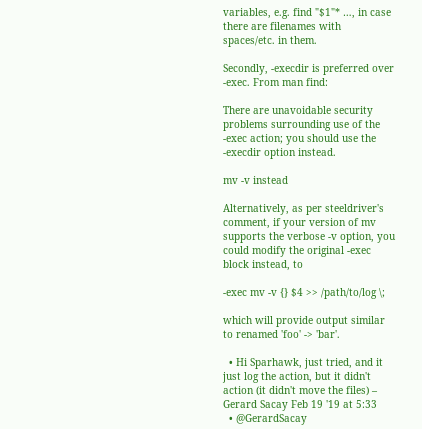variables, e.g. find "$1"* …, in case there are filenames with spaces/etc. in them.

Secondly, -execdir is preferred over -exec. From man find:

There are unavoidable security problems surrounding use of the -exec action; you should use the -execdir option instead.

mv -v instead

Alternatively, as per steeldriver's comment, if your version of mv supports the verbose -v option, you could modify the original -exec block instead, to

-exec mv -v {} $4 >> /path/to/log \;

which will provide output similar to renamed 'foo' -> 'bar'.

  • Hi Sparhawk, just tried, and it just log the action, but it didn't action (it didn't move the files) – Gerard Sacay Feb 19 '19 at 5:33
  • @GerardSacay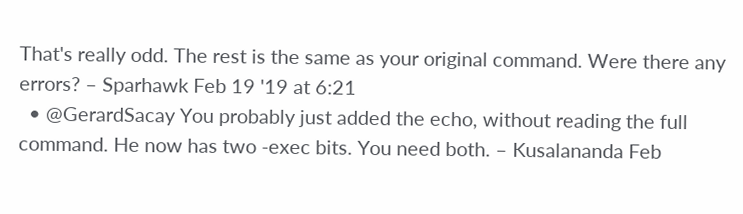That's really odd. The rest is the same as your original command. Were there any errors? – Sparhawk Feb 19 '19 at 6:21
  • @GerardSacay You probably just added the echo, without reading the full command. He now has two -exec bits. You need both. – Kusalananda Feb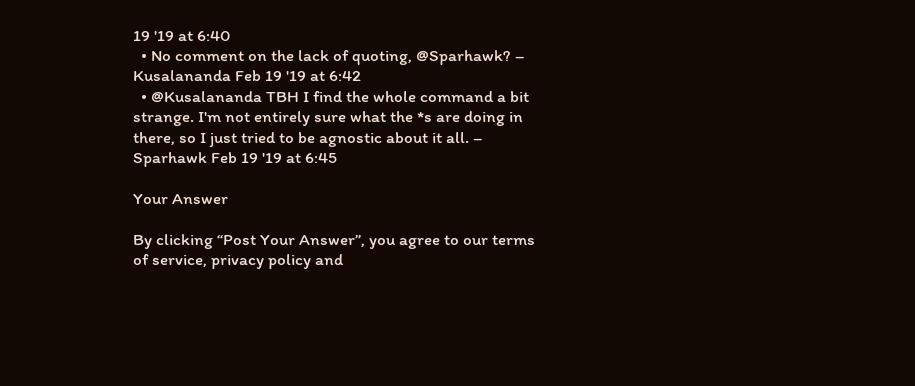19 '19 at 6:40
  • No comment on the lack of quoting, @Sparhawk? – Kusalananda Feb 19 '19 at 6:42
  • @Kusalananda TBH I find the whole command a bit strange. I'm not entirely sure what the *s are doing in there, so I just tried to be agnostic about it all. – Sparhawk Feb 19 '19 at 6:45

Your Answer

By clicking “Post Your Answer”, you agree to our terms of service, privacy policy and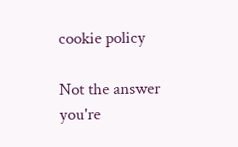cookie policy

Not the answer you're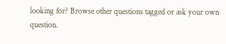looking for? Browse other questions tagged or ask your own question.